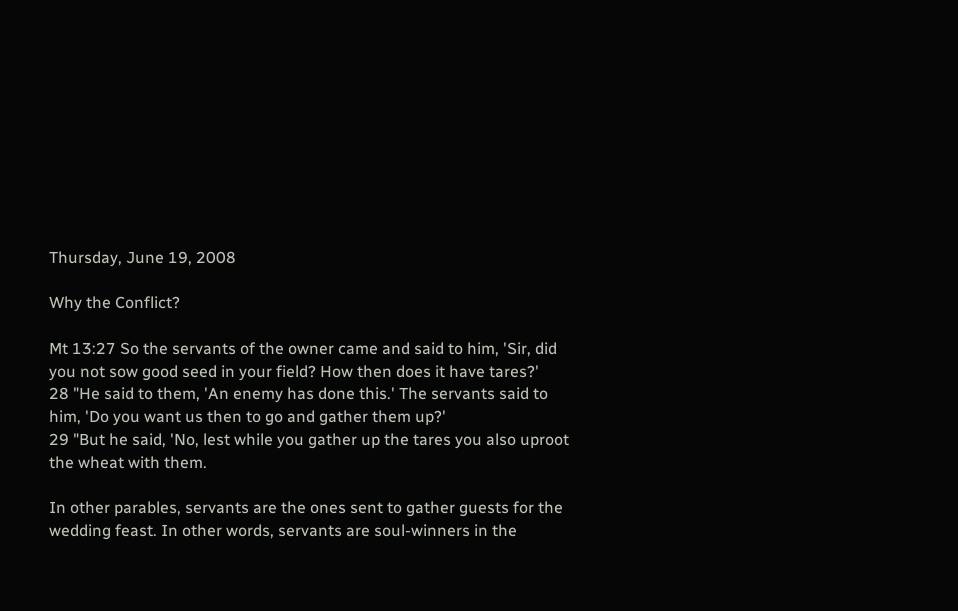Thursday, June 19, 2008

Why the Conflict?

Mt 13:27 So the servants of the owner came and said to him, 'Sir, did you not sow good seed in your field? How then does it have tares?'
28 "He said to them, 'An enemy has done this.' The servants said to him, 'Do you want us then to go and gather them up?'
29 "But he said, 'No, lest while you gather up the tares you also uproot the wheat with them.

In other parables, servants are the ones sent to gather guests for the wedding feast. In other words, servants are soul-winners in the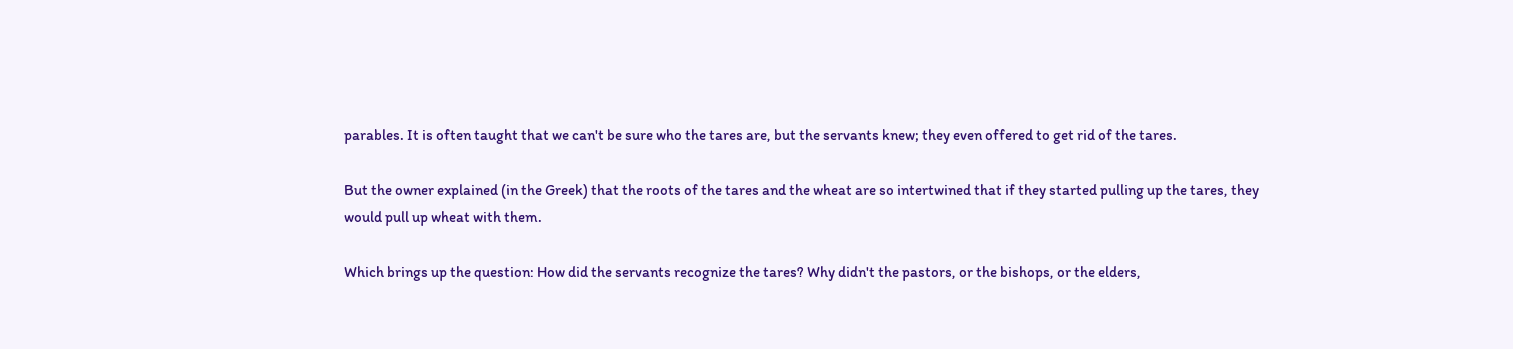parables. It is often taught that we can't be sure who the tares are, but the servants knew; they even offered to get rid of the tares.

But the owner explained (in the Greek) that the roots of the tares and the wheat are so intertwined that if they started pulling up the tares, they would pull up wheat with them.

Which brings up the question: How did the servants recognize the tares? Why didn't the pastors, or the bishops, or the elders,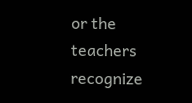or the teachers recognize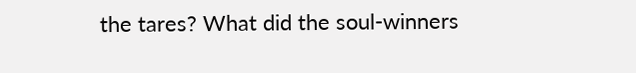the tares? What did the soul-winners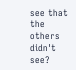see that the others didn't see?